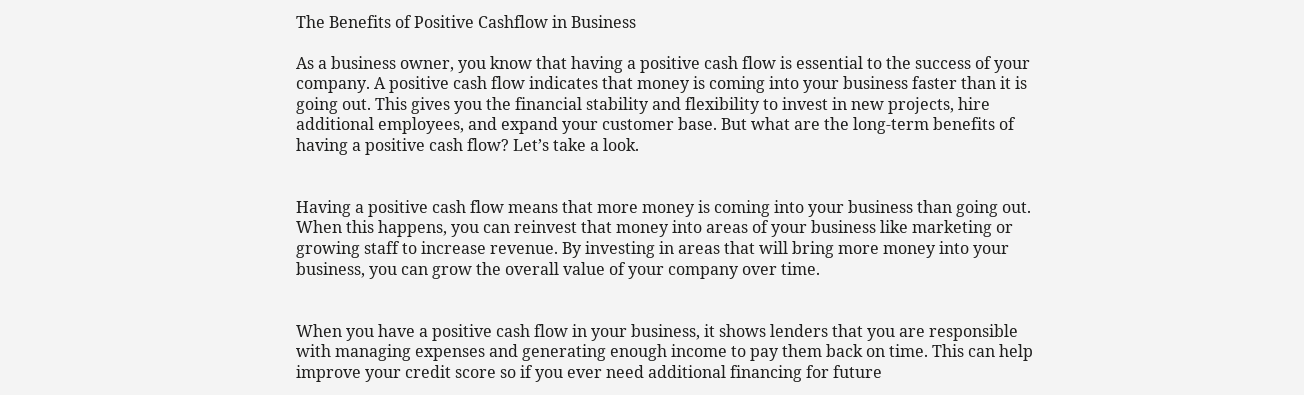The Benefits of Positive Cashflow in Business

As a business owner, you know that having a positive cash flow is essential to the success of your company. A positive cash flow indicates that money is coming into your business faster than it is going out. This gives you the financial stability and flexibility to invest in new projects, hire additional employees, and expand your customer base. But what are the long-term benefits of having a positive cash flow? Let’s take a look.


Having a positive cash flow means that more money is coming into your business than going out. When this happens, you can reinvest that money into areas of your business like marketing or growing staff to increase revenue. By investing in areas that will bring more money into your business, you can grow the overall value of your company over time.


When you have a positive cash flow in your business, it shows lenders that you are responsible with managing expenses and generating enough income to pay them back on time. This can help improve your credit score so if you ever need additional financing for future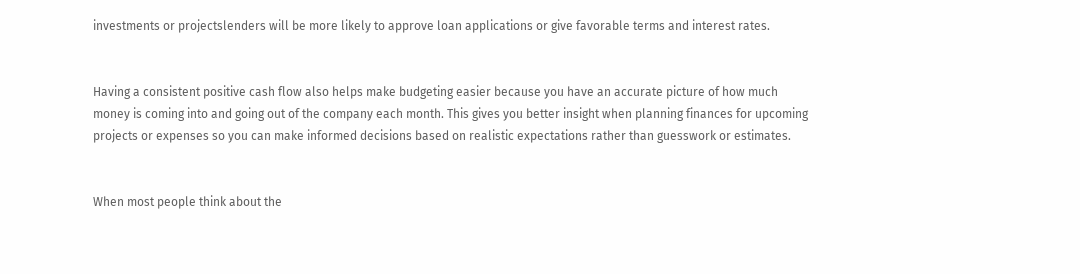investments or projectslenders will be more likely to approve loan applications or give favorable terms and interest rates.


Having a consistent positive cash flow also helps make budgeting easier because you have an accurate picture of how much money is coming into and going out of the company each month. This gives you better insight when planning finances for upcoming projects or expenses so you can make informed decisions based on realistic expectations rather than guesswork or estimates.


When most people think about the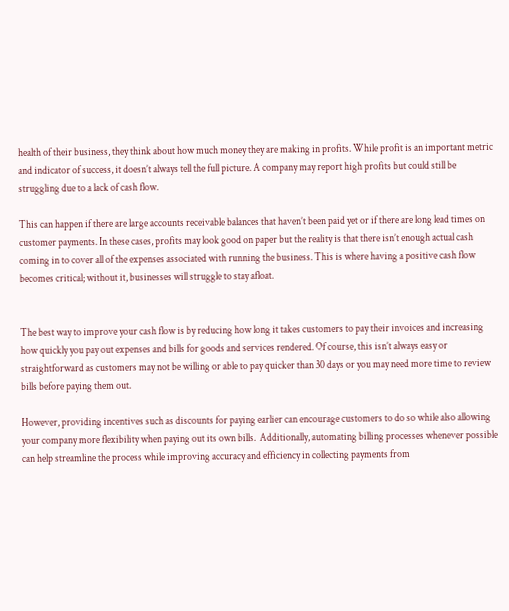health of their business, they think about how much money they are making in profits. While profit is an important metric and indicator of success, it doesn’t always tell the full picture. A company may report high profits but could still be struggling due to a lack of cash flow.

This can happen if there are large accounts receivable balances that haven’t been paid yet or if there are long lead times on customer payments. In these cases, profits may look good on paper but the reality is that there isn’t enough actual cash coming in to cover all of the expenses associated with running the business. This is where having a positive cash flow becomes critical; without it, businesses will struggle to stay afloat.


The best way to improve your cash flow is by reducing how long it takes customers to pay their invoices and increasing how quickly you pay out expenses and bills for goods and services rendered. Of course, this isn’t always easy or straightforward as customers may not be willing or able to pay quicker than 30 days or you may need more time to review bills before paying them out.

However, providing incentives such as discounts for paying earlier can encourage customers to do so while also allowing your company more flexibility when paying out its own bills.  Additionally, automating billing processes whenever possible can help streamline the process while improving accuracy and efficiency in collecting payments from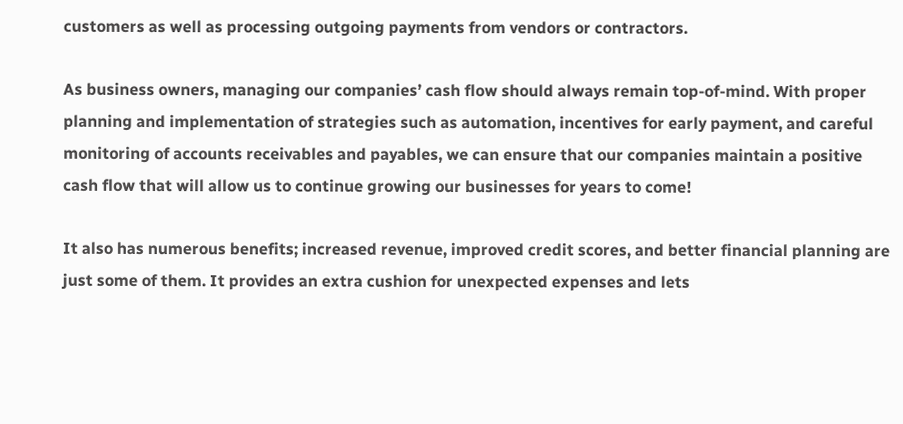customers as well as processing outgoing payments from vendors or contractors.

As business owners, managing our companies’ cash flow should always remain top-of-mind. With proper planning and implementation of strategies such as automation, incentives for early payment, and careful monitoring of accounts receivables and payables, we can ensure that our companies maintain a positive cash flow that will allow us to continue growing our businesses for years to come!

It also has numerous benefits; increased revenue, improved credit scores, and better financial planning are just some of them. It provides an extra cushion for unexpected expenses and lets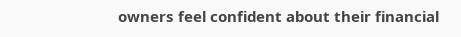owners feel confident about their financial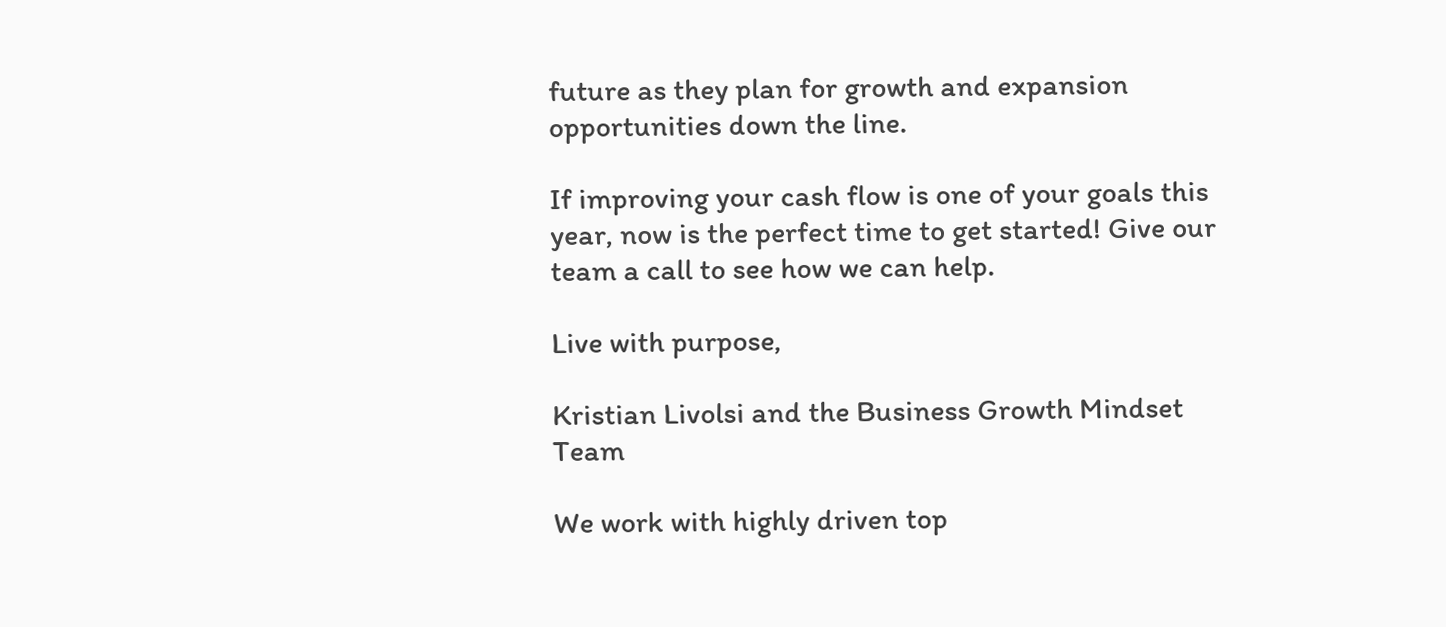future as they plan for growth and expansion opportunities down the line.

If improving your cash flow is one of your goals this year, now is the perfect time to get started! Give our team a call to see how we can help.

Live with purpose,

Kristian Livolsi and the Business Growth Mindset Team

We work with highly driven top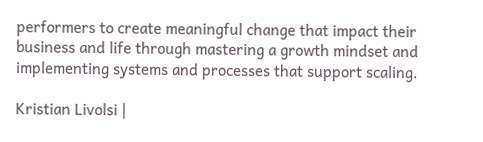performers to create meaningful change that impact their business and life through mastering a growth mindset and implementing systems and processes that support scaling.

Kristian Livolsi |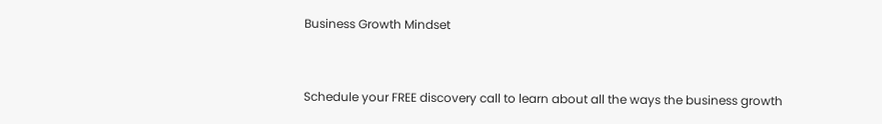Business Growth Mindset


Schedule your FREE discovery call to learn about all the ways the business growth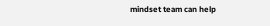mindset team can help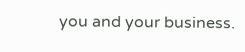you and your business.